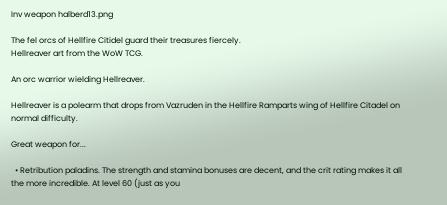Inv weapon halberd13.png

The fel orcs of Hellfire Citidel guard their treasures fiercely.
Hellreaver art from the WoW TCG.

An orc warrior wielding Hellreaver.

Hellreaver is a polearm that drops from Vazruden in the Hellfire Ramparts wing of Hellfire Citadel on normal difficulty.

Great weapon for...

  • Retribution paladins. The strength and stamina bonuses are decent, and the crit rating makes it all the more incredible. At level 60 (just as you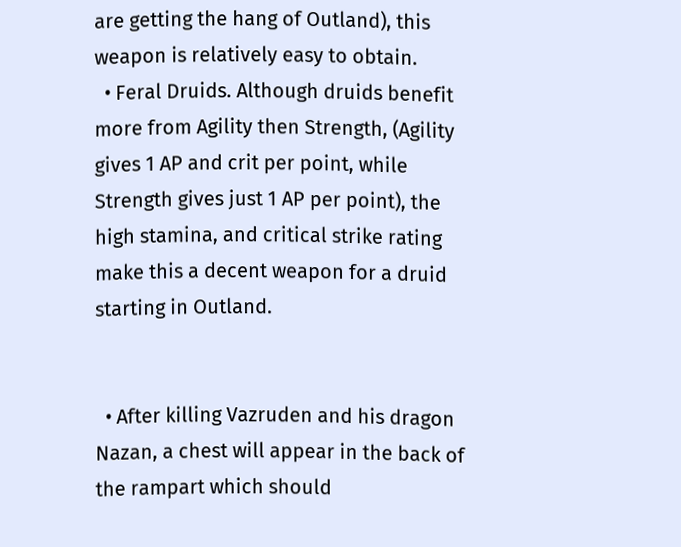are getting the hang of Outland), this weapon is relatively easy to obtain.
  • Feral Druids. Although druids benefit more from Agility then Strength, (Agility gives 1 AP and crit per point, while Strength gives just 1 AP per point), the high stamina, and critical strike rating make this a decent weapon for a druid starting in Outland.


  • After killing Vazruden and his dragon Nazan, a chest will appear in the back of the rampart which should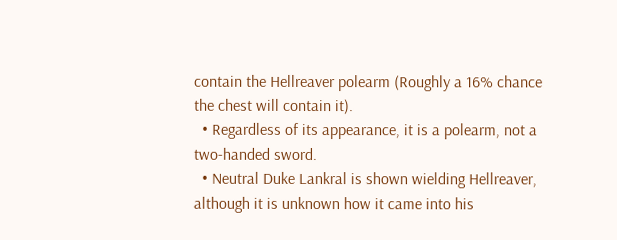contain the Hellreaver polearm (Roughly a 16% chance the chest will contain it).
  • Regardless of its appearance, it is a polearm, not a two-handed sword.
  • Neutral Duke Lankral is shown wielding Hellreaver, although it is unknown how it came into his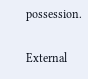possession.

External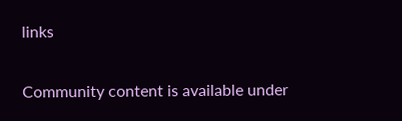links

Community content is available under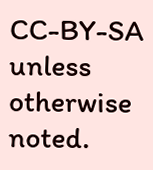CC-BY-SA unless otherwise noted.